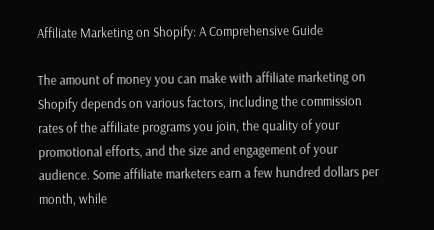Affiliate Marketing on Shopify: A Comprehensive Guide

The amount of money you can make with affiliate marketing on Shopify depends on various factors, including the commission rates of the affiliate programs you join, the quality of your promotional efforts, and the size and engagement of your audience. Some affiliate marketers earn a few hundred dollars per month, while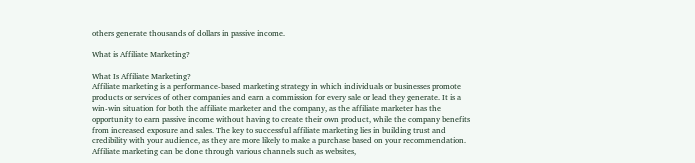others generate thousands of dollars in passive income.

What is Affiliate Marketing?

What Is Affiliate Marketing?
Affiliate marketing is a performance-based marketing strategy in which individuals or businesses promote products or services of other companies and earn a commission for every sale or lead they generate. It is a win-win situation for both the affiliate marketer and the company, as the affiliate marketer has the opportunity to earn passive income without having to create their own product, while the company benefits from increased exposure and sales. The key to successful affiliate marketing lies in building trust and credibility with your audience, as they are more likely to make a purchase based on your recommendation. Affiliate marketing can be done through various channels such as websites,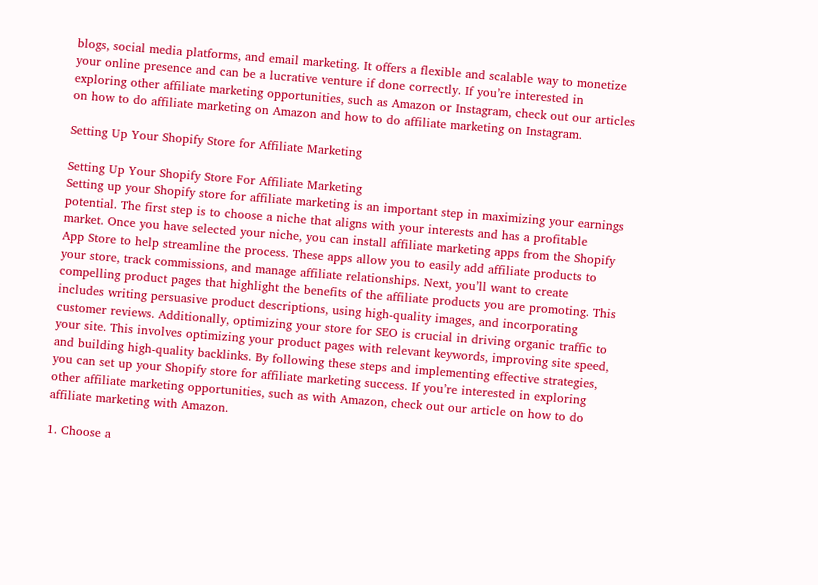blogs, social media platforms, and email marketing. It offers a flexible and scalable way to monetize your online presence and can be a lucrative venture if done correctly. If you’re interested in exploring other affiliate marketing opportunities, such as Amazon or Instagram, check out our articles on how to do affiliate marketing on Amazon and how to do affiliate marketing on Instagram.

Setting Up Your Shopify Store for Affiliate Marketing

Setting Up Your Shopify Store For Affiliate Marketing
Setting up your Shopify store for affiliate marketing is an important step in maximizing your earnings potential. The first step is to choose a niche that aligns with your interests and has a profitable market. Once you have selected your niche, you can install affiliate marketing apps from the Shopify App Store to help streamline the process. These apps allow you to easily add affiliate products to your store, track commissions, and manage affiliate relationships. Next, you’ll want to create compelling product pages that highlight the benefits of the affiliate products you are promoting. This includes writing persuasive product descriptions, using high-quality images, and incorporating customer reviews. Additionally, optimizing your store for SEO is crucial in driving organic traffic to your site. This involves optimizing your product pages with relevant keywords, improving site speed, and building high-quality backlinks. By following these steps and implementing effective strategies, you can set up your Shopify store for affiliate marketing success. If you’re interested in exploring other affiliate marketing opportunities, such as with Amazon, check out our article on how to do affiliate marketing with Amazon.

1. Choose a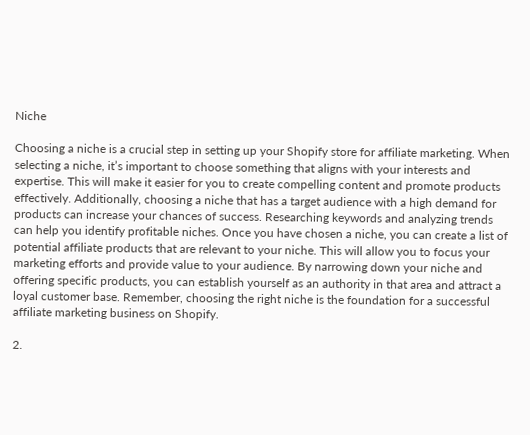Niche

Choosing a niche is a crucial step in setting up your Shopify store for affiliate marketing. When selecting a niche, it’s important to choose something that aligns with your interests and expertise. This will make it easier for you to create compelling content and promote products effectively. Additionally, choosing a niche that has a target audience with a high demand for products can increase your chances of success. Researching keywords and analyzing trends can help you identify profitable niches. Once you have chosen a niche, you can create a list of potential affiliate products that are relevant to your niche. This will allow you to focus your marketing efforts and provide value to your audience. By narrowing down your niche and offering specific products, you can establish yourself as an authority in that area and attract a loyal customer base. Remember, choosing the right niche is the foundation for a successful affiliate marketing business on Shopify.

2.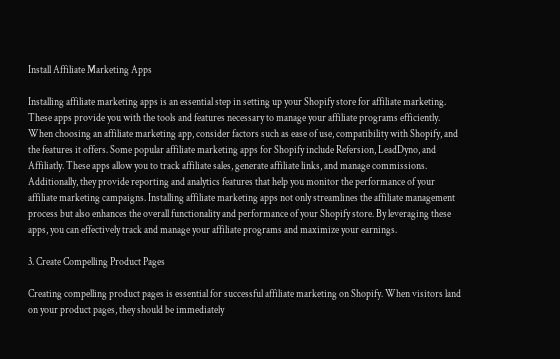Install Affiliate Marketing Apps

Installing affiliate marketing apps is an essential step in setting up your Shopify store for affiliate marketing. These apps provide you with the tools and features necessary to manage your affiliate programs efficiently. When choosing an affiliate marketing app, consider factors such as ease of use, compatibility with Shopify, and the features it offers. Some popular affiliate marketing apps for Shopify include Refersion, LeadDyno, and Affiliatly. These apps allow you to track affiliate sales, generate affiliate links, and manage commissions. Additionally, they provide reporting and analytics features that help you monitor the performance of your affiliate marketing campaigns. Installing affiliate marketing apps not only streamlines the affiliate management process but also enhances the overall functionality and performance of your Shopify store. By leveraging these apps, you can effectively track and manage your affiliate programs and maximize your earnings.

3. Create Compelling Product Pages

Creating compelling product pages is essential for successful affiliate marketing on Shopify. When visitors land on your product pages, they should be immediately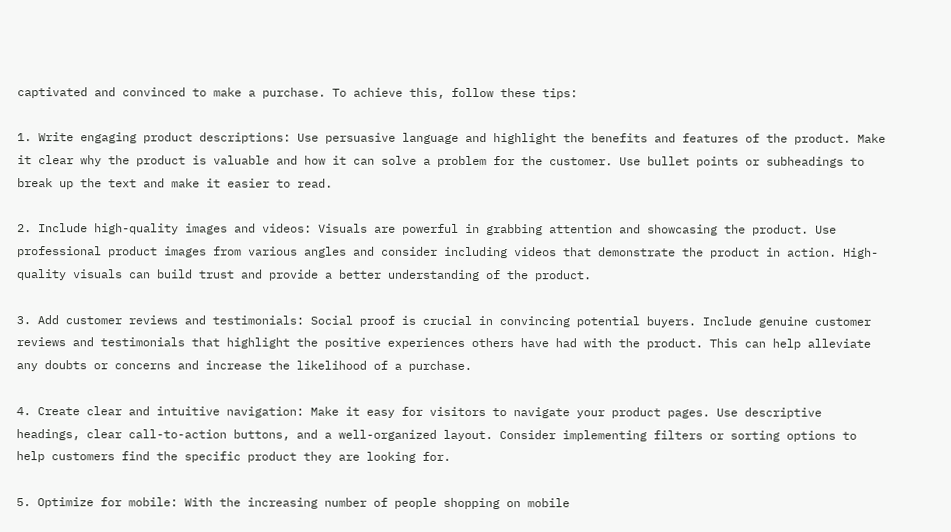captivated and convinced to make a purchase. To achieve this, follow these tips:

1. Write engaging product descriptions: Use persuasive language and highlight the benefits and features of the product. Make it clear why the product is valuable and how it can solve a problem for the customer. Use bullet points or subheadings to break up the text and make it easier to read.

2. Include high-quality images and videos: Visuals are powerful in grabbing attention and showcasing the product. Use professional product images from various angles and consider including videos that demonstrate the product in action. High-quality visuals can build trust and provide a better understanding of the product.

3. Add customer reviews and testimonials: Social proof is crucial in convincing potential buyers. Include genuine customer reviews and testimonials that highlight the positive experiences others have had with the product. This can help alleviate any doubts or concerns and increase the likelihood of a purchase.

4. Create clear and intuitive navigation: Make it easy for visitors to navigate your product pages. Use descriptive headings, clear call-to-action buttons, and a well-organized layout. Consider implementing filters or sorting options to help customers find the specific product they are looking for.

5. Optimize for mobile: With the increasing number of people shopping on mobile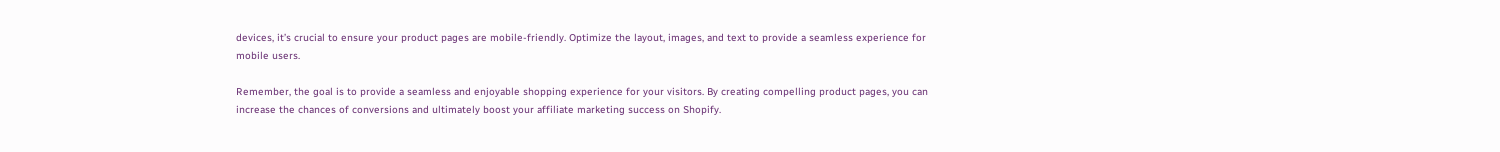devices, it’s crucial to ensure your product pages are mobile-friendly. Optimize the layout, images, and text to provide a seamless experience for mobile users.

Remember, the goal is to provide a seamless and enjoyable shopping experience for your visitors. By creating compelling product pages, you can increase the chances of conversions and ultimately boost your affiliate marketing success on Shopify.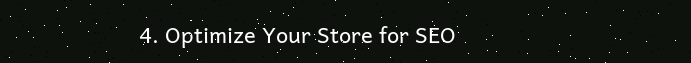4. Optimize Your Store for SEO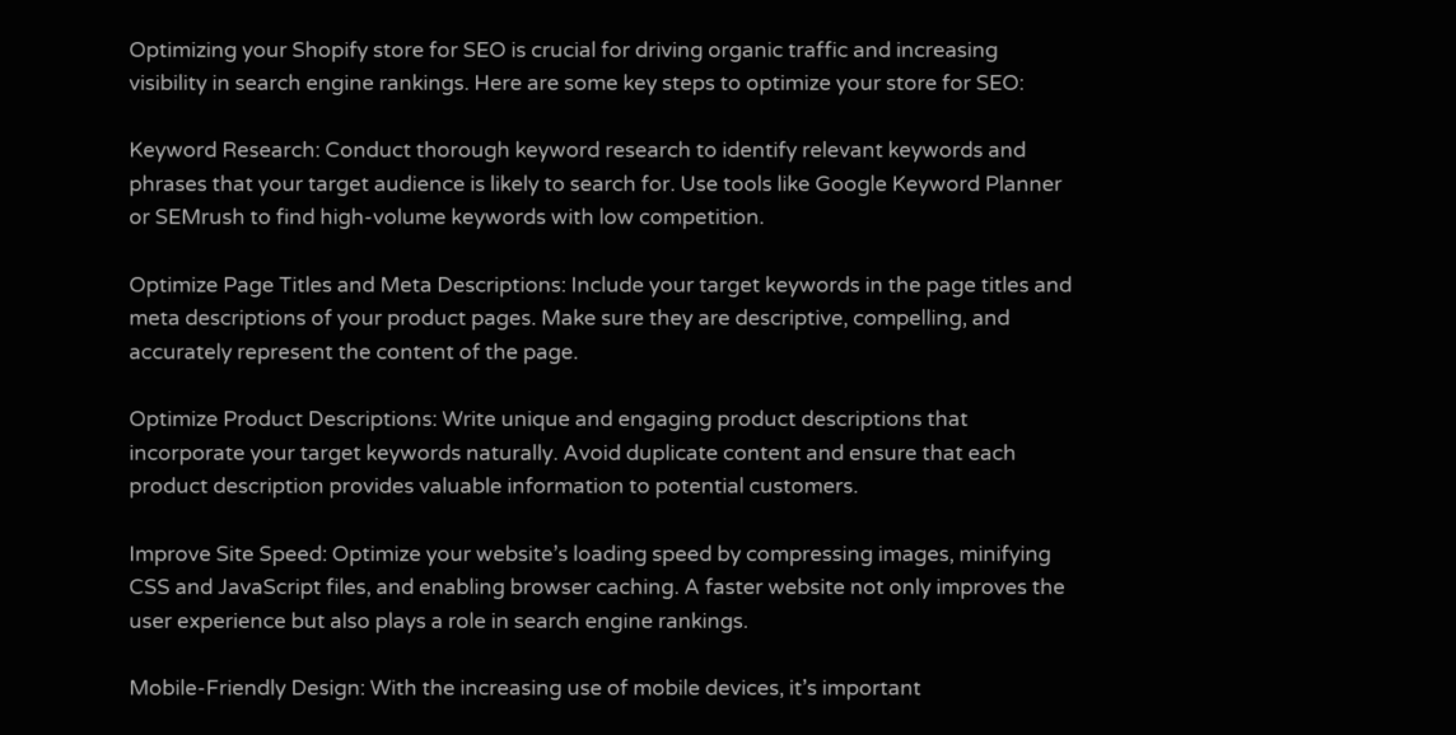Optimizing your Shopify store for SEO is crucial for driving organic traffic and increasing visibility in search engine rankings. Here are some key steps to optimize your store for SEO:

Keyword Research: Conduct thorough keyword research to identify relevant keywords and phrases that your target audience is likely to search for. Use tools like Google Keyword Planner or SEMrush to find high-volume keywords with low competition.

Optimize Page Titles and Meta Descriptions: Include your target keywords in the page titles and meta descriptions of your product pages. Make sure they are descriptive, compelling, and accurately represent the content of the page.

Optimize Product Descriptions: Write unique and engaging product descriptions that incorporate your target keywords naturally. Avoid duplicate content and ensure that each product description provides valuable information to potential customers.

Improve Site Speed: Optimize your website’s loading speed by compressing images, minifying CSS and JavaScript files, and enabling browser caching. A faster website not only improves the user experience but also plays a role in search engine rankings.

Mobile-Friendly Design: With the increasing use of mobile devices, it’s important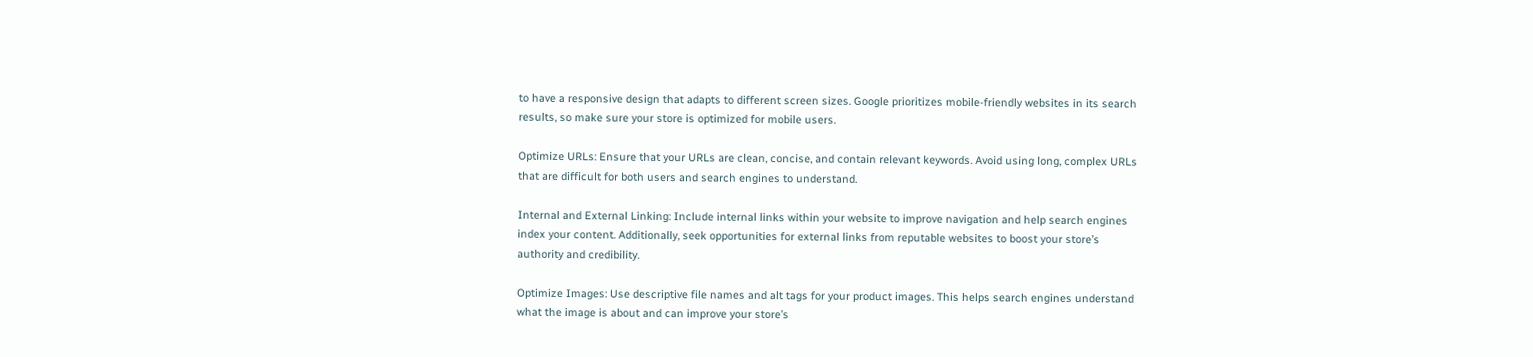to have a responsive design that adapts to different screen sizes. Google prioritizes mobile-friendly websites in its search results, so make sure your store is optimized for mobile users.

Optimize URLs: Ensure that your URLs are clean, concise, and contain relevant keywords. Avoid using long, complex URLs that are difficult for both users and search engines to understand.

Internal and External Linking: Include internal links within your website to improve navigation and help search engines index your content. Additionally, seek opportunities for external links from reputable websites to boost your store’s authority and credibility.

Optimize Images: Use descriptive file names and alt tags for your product images. This helps search engines understand what the image is about and can improve your store’s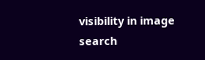visibility in image search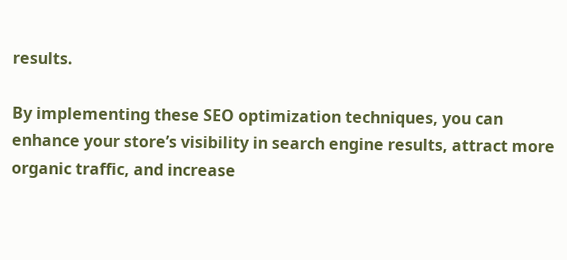results.

By implementing these SEO optimization techniques, you can enhance your store’s visibility in search engine results, attract more organic traffic, and increase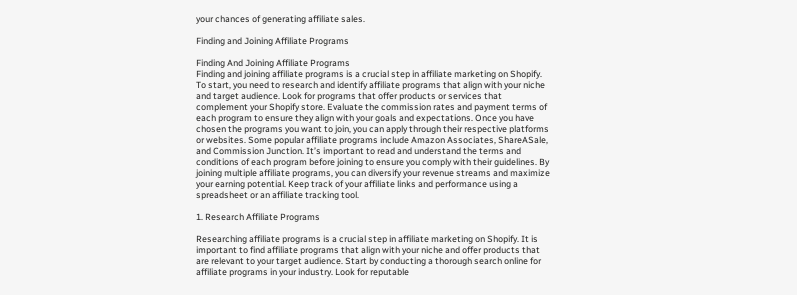your chances of generating affiliate sales.

Finding and Joining Affiliate Programs

Finding And Joining Affiliate Programs
Finding and joining affiliate programs is a crucial step in affiliate marketing on Shopify. To start, you need to research and identify affiliate programs that align with your niche and target audience. Look for programs that offer products or services that complement your Shopify store. Evaluate the commission rates and payment terms of each program to ensure they align with your goals and expectations. Once you have chosen the programs you want to join, you can apply through their respective platforms or websites. Some popular affiliate programs include Amazon Associates, ShareASale, and Commission Junction. It’s important to read and understand the terms and conditions of each program before joining to ensure you comply with their guidelines. By joining multiple affiliate programs, you can diversify your revenue streams and maximize your earning potential. Keep track of your affiliate links and performance using a spreadsheet or an affiliate tracking tool.

1. Research Affiliate Programs

Researching affiliate programs is a crucial step in affiliate marketing on Shopify. It is important to find affiliate programs that align with your niche and offer products that are relevant to your target audience. Start by conducting a thorough search online for affiliate programs in your industry. Look for reputable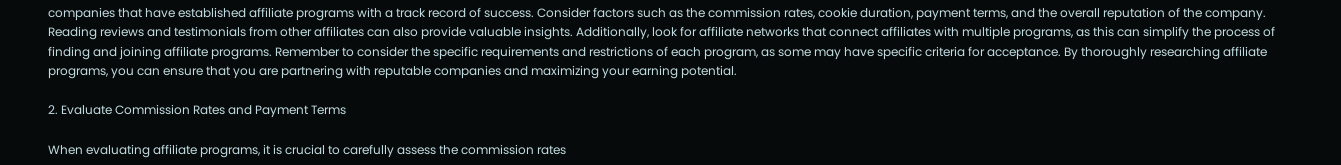companies that have established affiliate programs with a track record of success. Consider factors such as the commission rates, cookie duration, payment terms, and the overall reputation of the company. Reading reviews and testimonials from other affiliates can also provide valuable insights. Additionally, look for affiliate networks that connect affiliates with multiple programs, as this can simplify the process of finding and joining affiliate programs. Remember to consider the specific requirements and restrictions of each program, as some may have specific criteria for acceptance. By thoroughly researching affiliate programs, you can ensure that you are partnering with reputable companies and maximizing your earning potential.

2. Evaluate Commission Rates and Payment Terms

When evaluating affiliate programs, it is crucial to carefully assess the commission rates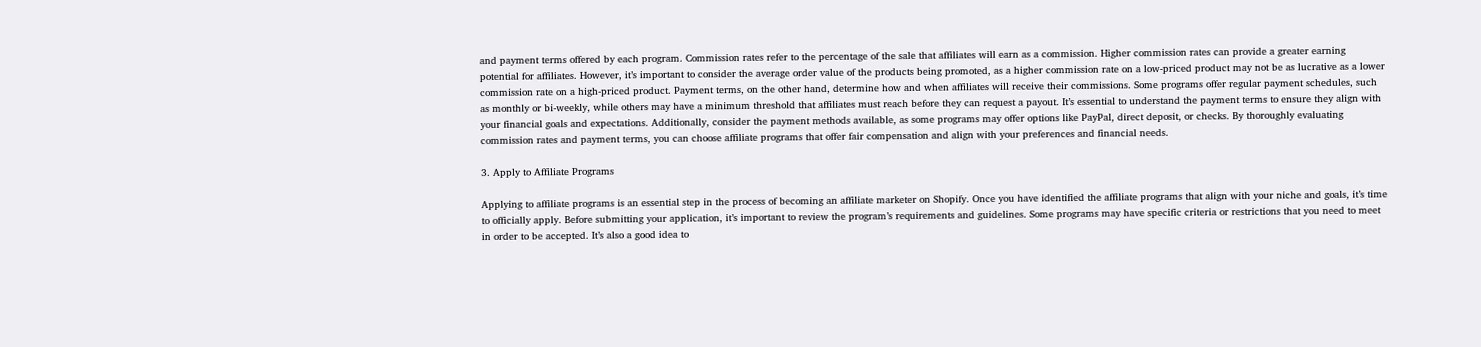and payment terms offered by each program. Commission rates refer to the percentage of the sale that affiliates will earn as a commission. Higher commission rates can provide a greater earning potential for affiliates. However, it’s important to consider the average order value of the products being promoted, as a higher commission rate on a low-priced product may not be as lucrative as a lower commission rate on a high-priced product. Payment terms, on the other hand, determine how and when affiliates will receive their commissions. Some programs offer regular payment schedules, such as monthly or bi-weekly, while others may have a minimum threshold that affiliates must reach before they can request a payout. It’s essential to understand the payment terms to ensure they align with your financial goals and expectations. Additionally, consider the payment methods available, as some programs may offer options like PayPal, direct deposit, or checks. By thoroughly evaluating commission rates and payment terms, you can choose affiliate programs that offer fair compensation and align with your preferences and financial needs.

3. Apply to Affiliate Programs

Applying to affiliate programs is an essential step in the process of becoming an affiliate marketer on Shopify. Once you have identified the affiliate programs that align with your niche and goals, it’s time to officially apply. Before submitting your application, it’s important to review the program’s requirements and guidelines. Some programs may have specific criteria or restrictions that you need to meet in order to be accepted. It’s also a good idea to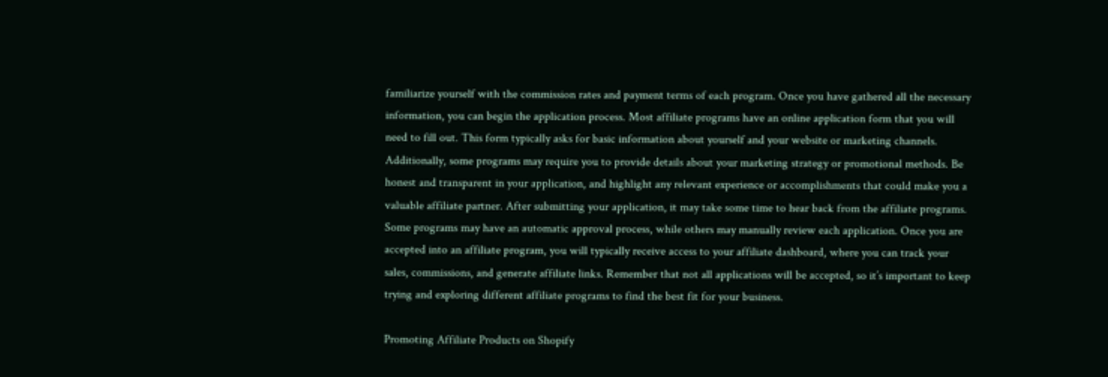familiarize yourself with the commission rates and payment terms of each program. Once you have gathered all the necessary information, you can begin the application process. Most affiliate programs have an online application form that you will need to fill out. This form typically asks for basic information about yourself and your website or marketing channels. Additionally, some programs may require you to provide details about your marketing strategy or promotional methods. Be honest and transparent in your application, and highlight any relevant experience or accomplishments that could make you a valuable affiliate partner. After submitting your application, it may take some time to hear back from the affiliate programs. Some programs may have an automatic approval process, while others may manually review each application. Once you are accepted into an affiliate program, you will typically receive access to your affiliate dashboard, where you can track your sales, commissions, and generate affiliate links. Remember that not all applications will be accepted, so it’s important to keep trying and exploring different affiliate programs to find the best fit for your business.

Promoting Affiliate Products on Shopify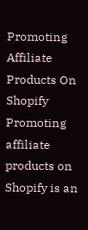Promoting Affiliate Products On Shopify
Promoting affiliate products on Shopify is an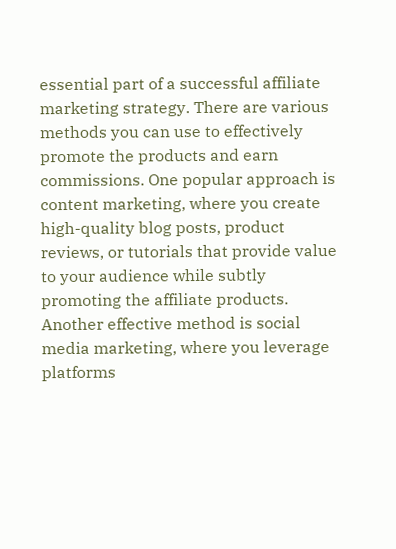essential part of a successful affiliate marketing strategy. There are various methods you can use to effectively promote the products and earn commissions. One popular approach is content marketing, where you create high-quality blog posts, product reviews, or tutorials that provide value to your audience while subtly promoting the affiliate products. Another effective method is social media marketing, where you leverage platforms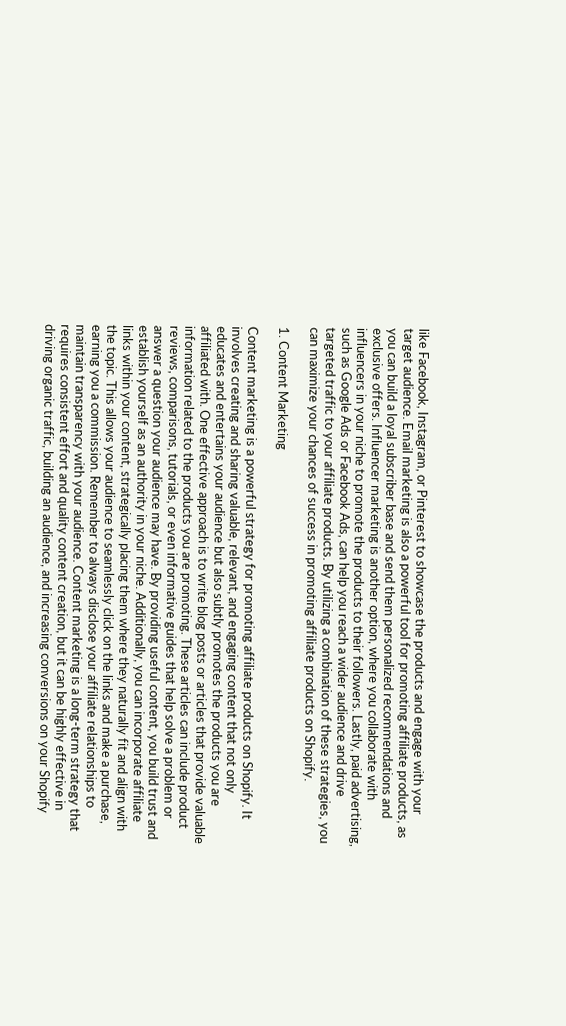like Facebook, Instagram, or Pinterest to showcase the products and engage with your target audience. Email marketing is also a powerful tool for promoting affiliate products, as you can build a loyal subscriber base and send them personalized recommendations and exclusive offers. Influencer marketing is another option, where you collaborate with influencers in your niche to promote the products to their followers. Lastly, paid advertising, such as Google Ads or Facebook Ads, can help you reach a wider audience and drive targeted traffic to your affiliate products. By utilizing a combination of these strategies, you can maximize your chances of success in promoting affiliate products on Shopify.

1. Content Marketing

Content marketing is a powerful strategy for promoting affiliate products on Shopify. It involves creating and sharing valuable, relevant, and engaging content that not only educates and entertains your audience but also subtly promotes the products you are affiliated with. One effective approach is to write blog posts or articles that provide valuable information related to the products you are promoting. These articles can include product reviews, comparisons, tutorials, or even informative guides that help solve a problem or answer a question your audience may have. By providing useful content, you build trust and establish yourself as an authority in your niche. Additionally, you can incorporate affiliate links within your content, strategically placing them where they naturally fit and align with the topic. This allows your audience to seamlessly click on the links and make a purchase, earning you a commission. Remember to always disclose your affiliate relationships to maintain transparency with your audience. Content marketing is a long-term strategy that requires consistent effort and quality content creation, but it can be highly effective in driving organic traffic, building an audience, and increasing conversions on your Shopify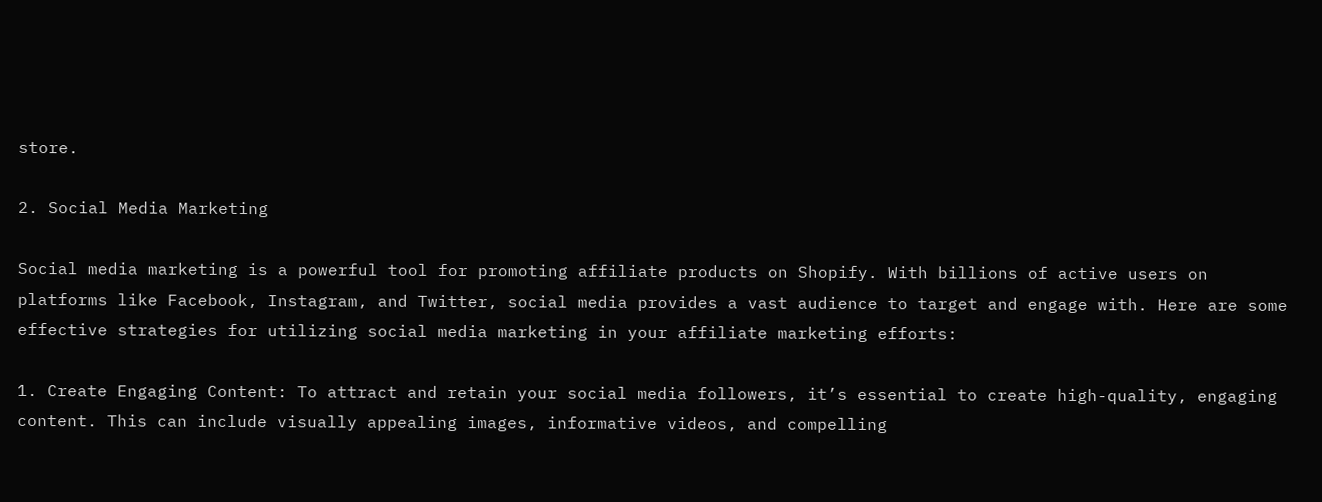store.

2. Social Media Marketing

Social media marketing is a powerful tool for promoting affiliate products on Shopify. With billions of active users on platforms like Facebook, Instagram, and Twitter, social media provides a vast audience to target and engage with. Here are some effective strategies for utilizing social media marketing in your affiliate marketing efforts:

1. Create Engaging Content: To attract and retain your social media followers, it’s essential to create high-quality, engaging content. This can include visually appealing images, informative videos, and compelling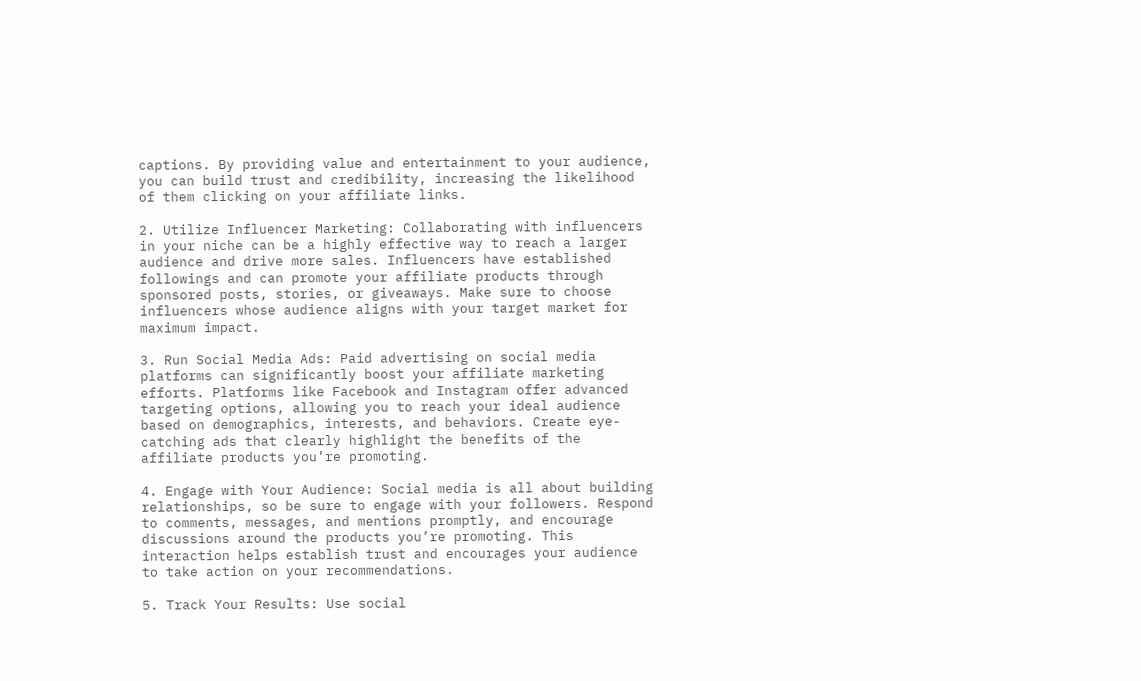captions. By providing value and entertainment to your audience, you can build trust and credibility, increasing the likelihood of them clicking on your affiliate links.

2. Utilize Influencer Marketing: Collaborating with influencers in your niche can be a highly effective way to reach a larger audience and drive more sales. Influencers have established followings and can promote your affiliate products through sponsored posts, stories, or giveaways. Make sure to choose influencers whose audience aligns with your target market for maximum impact.

3. Run Social Media Ads: Paid advertising on social media platforms can significantly boost your affiliate marketing efforts. Platforms like Facebook and Instagram offer advanced targeting options, allowing you to reach your ideal audience based on demographics, interests, and behaviors. Create eye-catching ads that clearly highlight the benefits of the affiliate products you’re promoting.

4. Engage with Your Audience: Social media is all about building relationships, so be sure to engage with your followers. Respond to comments, messages, and mentions promptly, and encourage discussions around the products you’re promoting. This interaction helps establish trust and encourages your audience to take action on your recommendations.

5. Track Your Results: Use social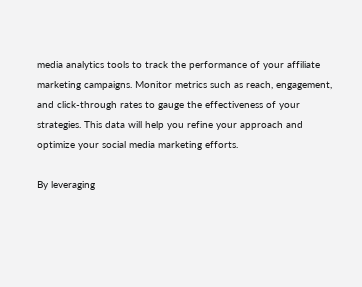media analytics tools to track the performance of your affiliate marketing campaigns. Monitor metrics such as reach, engagement, and click-through rates to gauge the effectiveness of your strategies. This data will help you refine your approach and optimize your social media marketing efforts.

By leveraging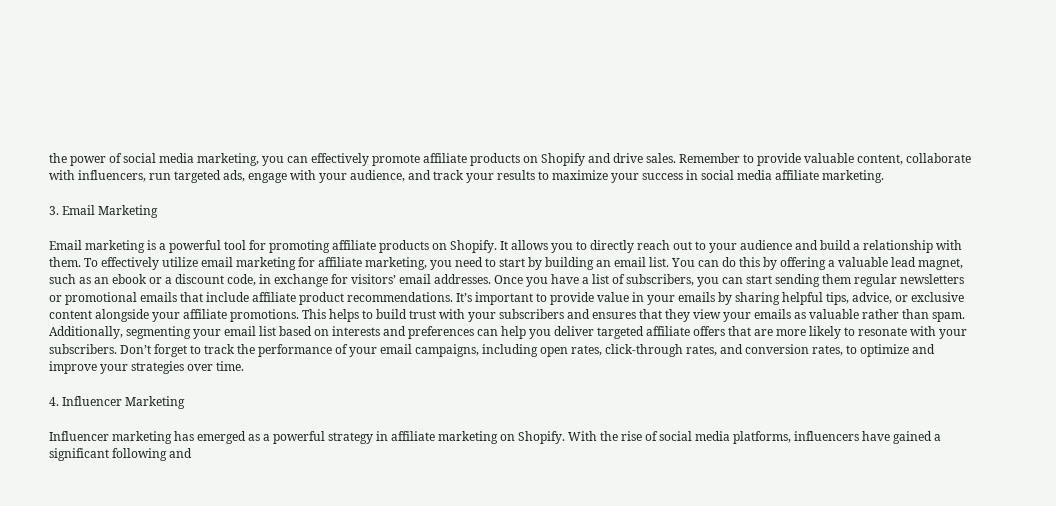the power of social media marketing, you can effectively promote affiliate products on Shopify and drive sales. Remember to provide valuable content, collaborate with influencers, run targeted ads, engage with your audience, and track your results to maximize your success in social media affiliate marketing.

3. Email Marketing

Email marketing is a powerful tool for promoting affiliate products on Shopify. It allows you to directly reach out to your audience and build a relationship with them. To effectively utilize email marketing for affiliate marketing, you need to start by building an email list. You can do this by offering a valuable lead magnet, such as an ebook or a discount code, in exchange for visitors’ email addresses. Once you have a list of subscribers, you can start sending them regular newsletters or promotional emails that include affiliate product recommendations. It’s important to provide value in your emails by sharing helpful tips, advice, or exclusive content alongside your affiliate promotions. This helps to build trust with your subscribers and ensures that they view your emails as valuable rather than spam. Additionally, segmenting your email list based on interests and preferences can help you deliver targeted affiliate offers that are more likely to resonate with your subscribers. Don’t forget to track the performance of your email campaigns, including open rates, click-through rates, and conversion rates, to optimize and improve your strategies over time.

4. Influencer Marketing

Influencer marketing has emerged as a powerful strategy in affiliate marketing on Shopify. With the rise of social media platforms, influencers have gained a significant following and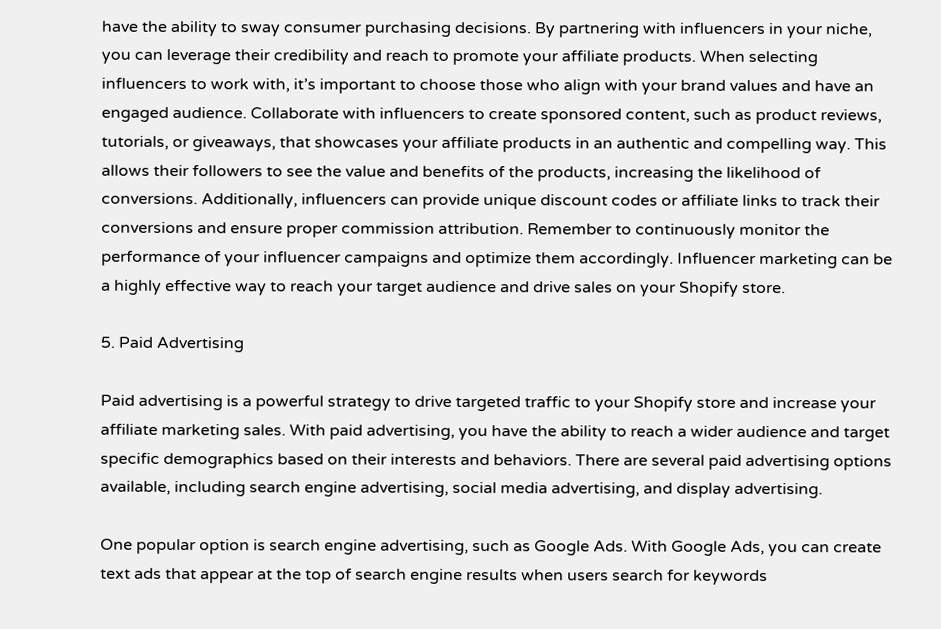have the ability to sway consumer purchasing decisions. By partnering with influencers in your niche, you can leverage their credibility and reach to promote your affiliate products. When selecting influencers to work with, it’s important to choose those who align with your brand values and have an engaged audience. Collaborate with influencers to create sponsored content, such as product reviews, tutorials, or giveaways, that showcases your affiliate products in an authentic and compelling way. This allows their followers to see the value and benefits of the products, increasing the likelihood of conversions. Additionally, influencers can provide unique discount codes or affiliate links to track their conversions and ensure proper commission attribution. Remember to continuously monitor the performance of your influencer campaigns and optimize them accordingly. Influencer marketing can be a highly effective way to reach your target audience and drive sales on your Shopify store.

5. Paid Advertising

Paid advertising is a powerful strategy to drive targeted traffic to your Shopify store and increase your affiliate marketing sales. With paid advertising, you have the ability to reach a wider audience and target specific demographics based on their interests and behaviors. There are several paid advertising options available, including search engine advertising, social media advertising, and display advertising.

One popular option is search engine advertising, such as Google Ads. With Google Ads, you can create text ads that appear at the top of search engine results when users search for keywords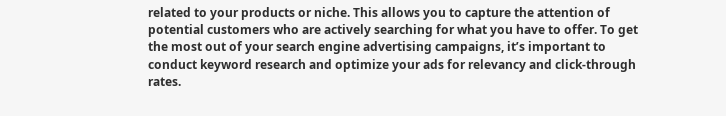related to your products or niche. This allows you to capture the attention of potential customers who are actively searching for what you have to offer. To get the most out of your search engine advertising campaigns, it’s important to conduct keyword research and optimize your ads for relevancy and click-through rates.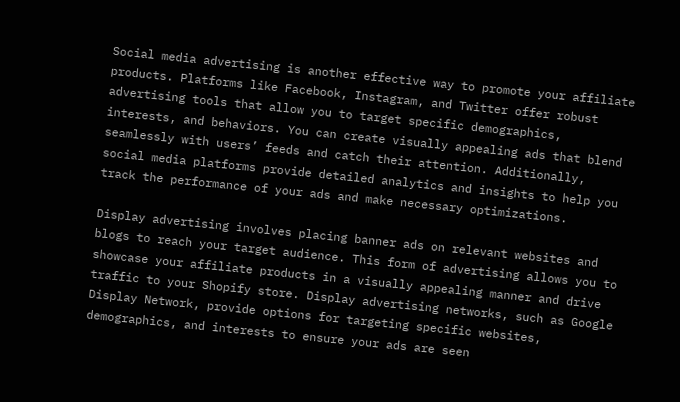Social media advertising is another effective way to promote your affiliate products. Platforms like Facebook, Instagram, and Twitter offer robust advertising tools that allow you to target specific demographics, interests, and behaviors. You can create visually appealing ads that blend seamlessly with users’ feeds and catch their attention. Additionally, social media platforms provide detailed analytics and insights to help you track the performance of your ads and make necessary optimizations.

Display advertising involves placing banner ads on relevant websites and blogs to reach your target audience. This form of advertising allows you to showcase your affiliate products in a visually appealing manner and drive traffic to your Shopify store. Display advertising networks, such as Google Display Network, provide options for targeting specific websites, demographics, and interests to ensure your ads are seen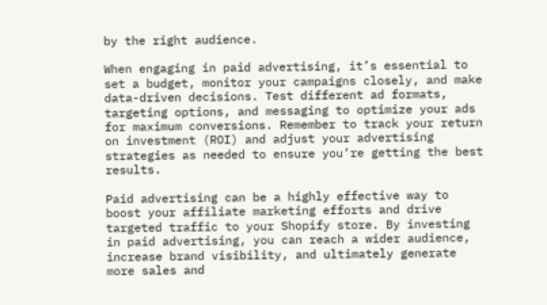by the right audience.

When engaging in paid advertising, it’s essential to set a budget, monitor your campaigns closely, and make data-driven decisions. Test different ad formats, targeting options, and messaging to optimize your ads for maximum conversions. Remember to track your return on investment (ROI) and adjust your advertising strategies as needed to ensure you’re getting the best results.

Paid advertising can be a highly effective way to boost your affiliate marketing efforts and drive targeted traffic to your Shopify store. By investing in paid advertising, you can reach a wider audience, increase brand visibility, and ultimately generate more sales and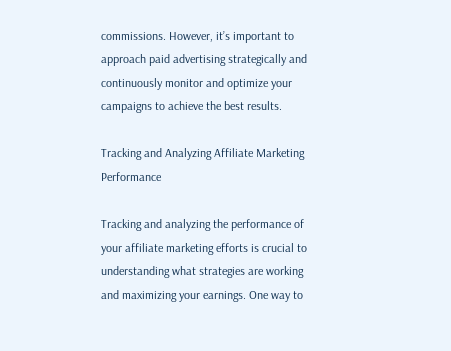commissions. However, it’s important to approach paid advertising strategically and continuously monitor and optimize your campaigns to achieve the best results.

Tracking and Analyzing Affiliate Marketing Performance

Tracking and analyzing the performance of your affiliate marketing efforts is crucial to understanding what strategies are working and maximizing your earnings. One way to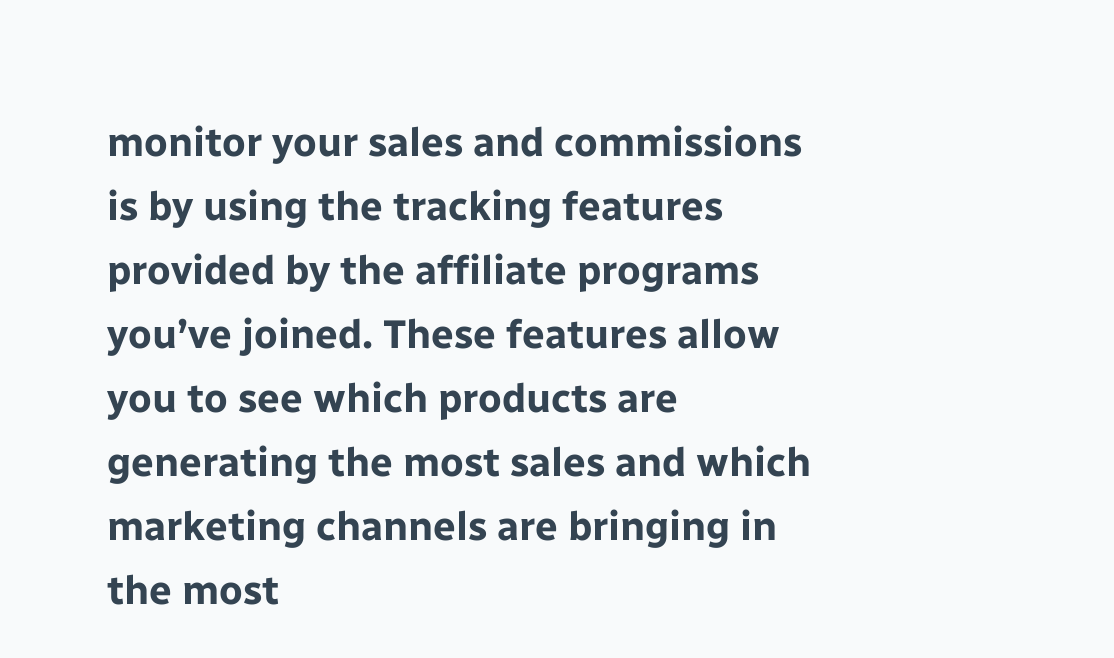monitor your sales and commissions is by using the tracking features provided by the affiliate programs you’ve joined. These features allow you to see which products are generating the most sales and which marketing channels are bringing in the most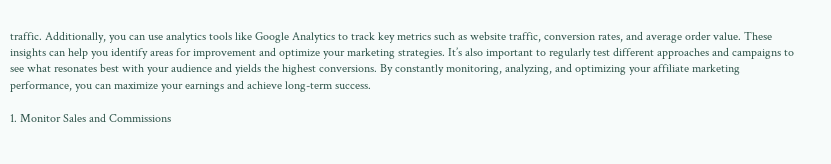traffic. Additionally, you can use analytics tools like Google Analytics to track key metrics such as website traffic, conversion rates, and average order value. These insights can help you identify areas for improvement and optimize your marketing strategies. It’s also important to regularly test different approaches and campaigns to see what resonates best with your audience and yields the highest conversions. By constantly monitoring, analyzing, and optimizing your affiliate marketing performance, you can maximize your earnings and achieve long-term success.

1. Monitor Sales and Commissions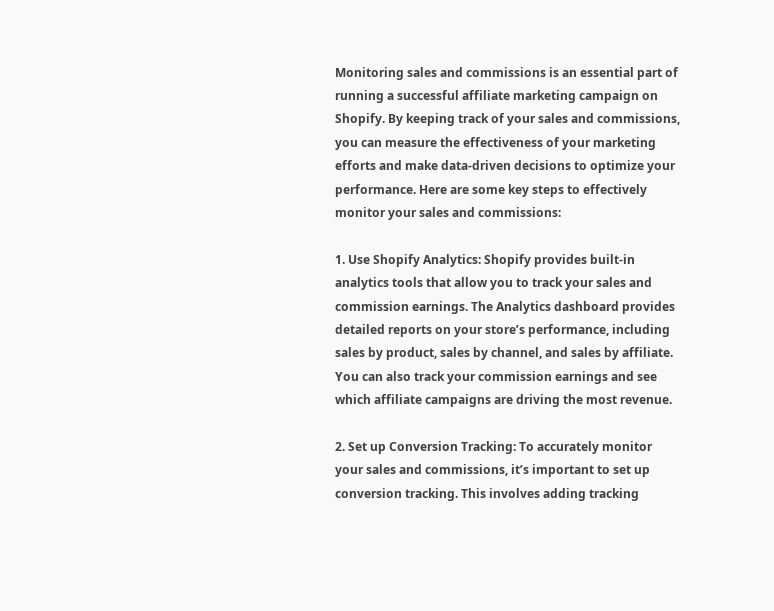Monitoring sales and commissions is an essential part of running a successful affiliate marketing campaign on Shopify. By keeping track of your sales and commissions, you can measure the effectiveness of your marketing efforts and make data-driven decisions to optimize your performance. Here are some key steps to effectively monitor your sales and commissions:

1. Use Shopify Analytics: Shopify provides built-in analytics tools that allow you to track your sales and commission earnings. The Analytics dashboard provides detailed reports on your store’s performance, including sales by product, sales by channel, and sales by affiliate. You can also track your commission earnings and see which affiliate campaigns are driving the most revenue.

2. Set up Conversion Tracking: To accurately monitor your sales and commissions, it’s important to set up conversion tracking. This involves adding tracking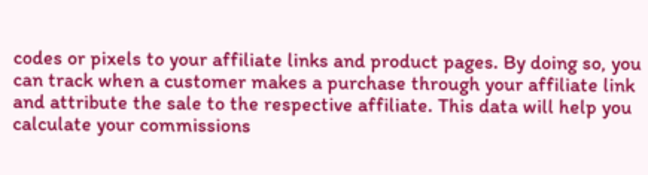codes or pixels to your affiliate links and product pages. By doing so, you can track when a customer makes a purchase through your affiliate link and attribute the sale to the respective affiliate. This data will help you calculate your commissions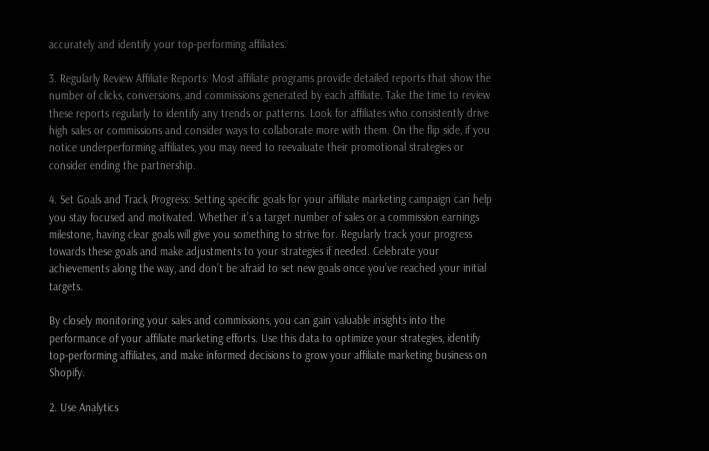accurately and identify your top-performing affiliates.

3. Regularly Review Affiliate Reports: Most affiliate programs provide detailed reports that show the number of clicks, conversions, and commissions generated by each affiliate. Take the time to review these reports regularly to identify any trends or patterns. Look for affiliates who consistently drive high sales or commissions and consider ways to collaborate more with them. On the flip side, if you notice underperforming affiliates, you may need to reevaluate their promotional strategies or consider ending the partnership.

4. Set Goals and Track Progress: Setting specific goals for your affiliate marketing campaign can help you stay focused and motivated. Whether it’s a target number of sales or a commission earnings milestone, having clear goals will give you something to strive for. Regularly track your progress towards these goals and make adjustments to your strategies if needed. Celebrate your achievements along the way, and don’t be afraid to set new goals once you’ve reached your initial targets.

By closely monitoring your sales and commissions, you can gain valuable insights into the performance of your affiliate marketing efforts. Use this data to optimize your strategies, identify top-performing affiliates, and make informed decisions to grow your affiliate marketing business on Shopify.

2. Use Analytics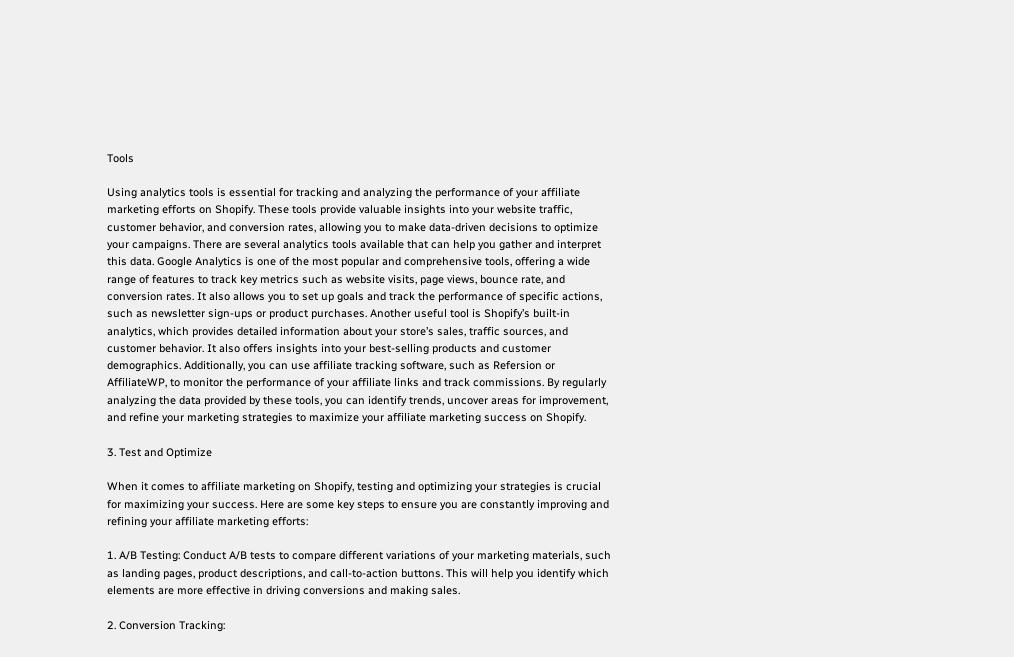Tools

Using analytics tools is essential for tracking and analyzing the performance of your affiliate marketing efforts on Shopify. These tools provide valuable insights into your website traffic, customer behavior, and conversion rates, allowing you to make data-driven decisions to optimize your campaigns. There are several analytics tools available that can help you gather and interpret this data. Google Analytics is one of the most popular and comprehensive tools, offering a wide range of features to track key metrics such as website visits, page views, bounce rate, and conversion rates. It also allows you to set up goals and track the performance of specific actions, such as newsletter sign-ups or product purchases. Another useful tool is Shopify’s built-in analytics, which provides detailed information about your store’s sales, traffic sources, and customer behavior. It also offers insights into your best-selling products and customer demographics. Additionally, you can use affiliate tracking software, such as Refersion or AffiliateWP, to monitor the performance of your affiliate links and track commissions. By regularly analyzing the data provided by these tools, you can identify trends, uncover areas for improvement, and refine your marketing strategies to maximize your affiliate marketing success on Shopify.

3. Test and Optimize

When it comes to affiliate marketing on Shopify, testing and optimizing your strategies is crucial for maximizing your success. Here are some key steps to ensure you are constantly improving and refining your affiliate marketing efforts:

1. A/B Testing: Conduct A/B tests to compare different variations of your marketing materials, such as landing pages, product descriptions, and call-to-action buttons. This will help you identify which elements are more effective in driving conversions and making sales.

2. Conversion Tracking: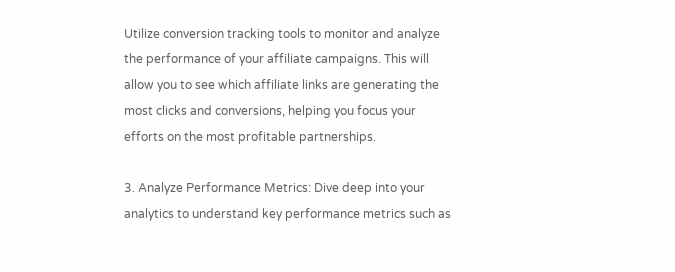Utilize conversion tracking tools to monitor and analyze the performance of your affiliate campaigns. This will allow you to see which affiliate links are generating the most clicks and conversions, helping you focus your efforts on the most profitable partnerships.

3. Analyze Performance Metrics: Dive deep into your analytics to understand key performance metrics such as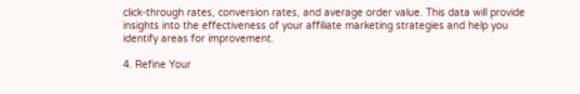click-through rates, conversion rates, and average order value. This data will provide insights into the effectiveness of your affiliate marketing strategies and help you identify areas for improvement.

4. Refine Your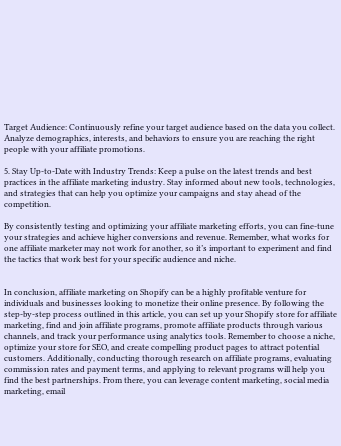Target Audience: Continuously refine your target audience based on the data you collect. Analyze demographics, interests, and behaviors to ensure you are reaching the right people with your affiliate promotions.

5. Stay Up-to-Date with Industry Trends: Keep a pulse on the latest trends and best practices in the affiliate marketing industry. Stay informed about new tools, technologies, and strategies that can help you optimize your campaigns and stay ahead of the competition.

By consistently testing and optimizing your affiliate marketing efforts, you can fine-tune your strategies and achieve higher conversions and revenue. Remember, what works for one affiliate marketer may not work for another, so it’s important to experiment and find the tactics that work best for your specific audience and niche.


In conclusion, affiliate marketing on Shopify can be a highly profitable venture for individuals and businesses looking to monetize their online presence. By following the step-by-step process outlined in this article, you can set up your Shopify store for affiliate marketing, find and join affiliate programs, promote affiliate products through various channels, and track your performance using analytics tools. Remember to choose a niche, optimize your store for SEO, and create compelling product pages to attract potential customers. Additionally, conducting thorough research on affiliate programs, evaluating commission rates and payment terms, and applying to relevant programs will help you find the best partnerships. From there, you can leverage content marketing, social media marketing, email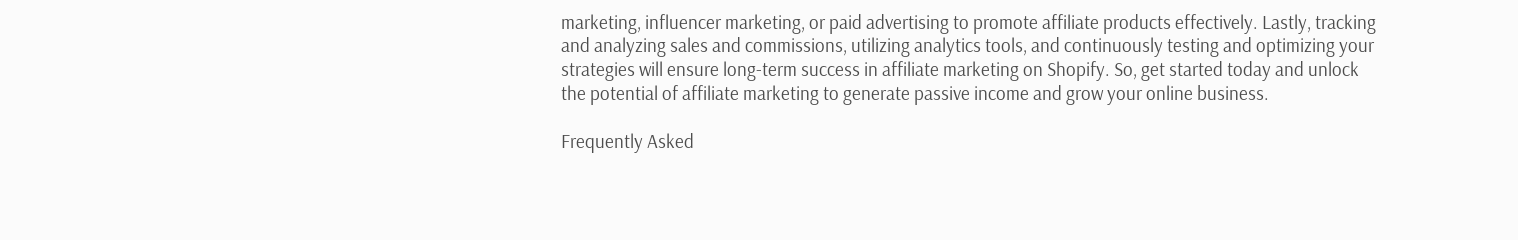marketing, influencer marketing, or paid advertising to promote affiliate products effectively. Lastly, tracking and analyzing sales and commissions, utilizing analytics tools, and continuously testing and optimizing your strategies will ensure long-term success in affiliate marketing on Shopify. So, get started today and unlock the potential of affiliate marketing to generate passive income and grow your online business.

Frequently Asked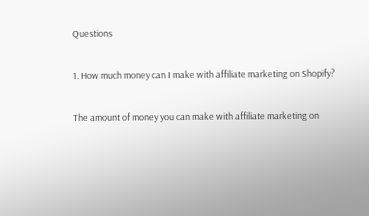Questions

1. How much money can I make with affiliate marketing on Shopify?

The amount of money you can make with affiliate marketing on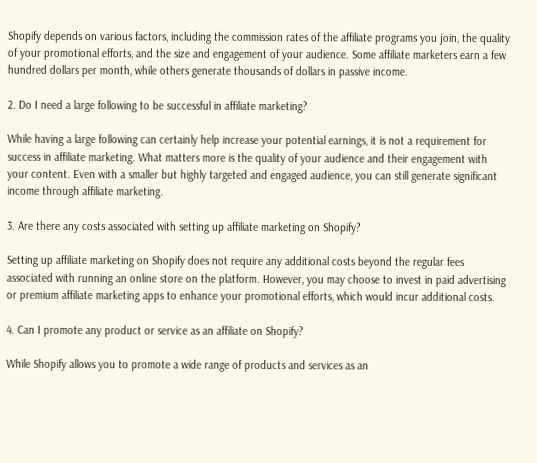Shopify depends on various factors, including the commission rates of the affiliate programs you join, the quality of your promotional efforts, and the size and engagement of your audience. Some affiliate marketers earn a few hundred dollars per month, while others generate thousands of dollars in passive income.

2. Do I need a large following to be successful in affiliate marketing?

While having a large following can certainly help increase your potential earnings, it is not a requirement for success in affiliate marketing. What matters more is the quality of your audience and their engagement with your content. Even with a smaller but highly targeted and engaged audience, you can still generate significant income through affiliate marketing.

3. Are there any costs associated with setting up affiliate marketing on Shopify?

Setting up affiliate marketing on Shopify does not require any additional costs beyond the regular fees associated with running an online store on the platform. However, you may choose to invest in paid advertising or premium affiliate marketing apps to enhance your promotional efforts, which would incur additional costs.

4. Can I promote any product or service as an affiliate on Shopify?

While Shopify allows you to promote a wide range of products and services as an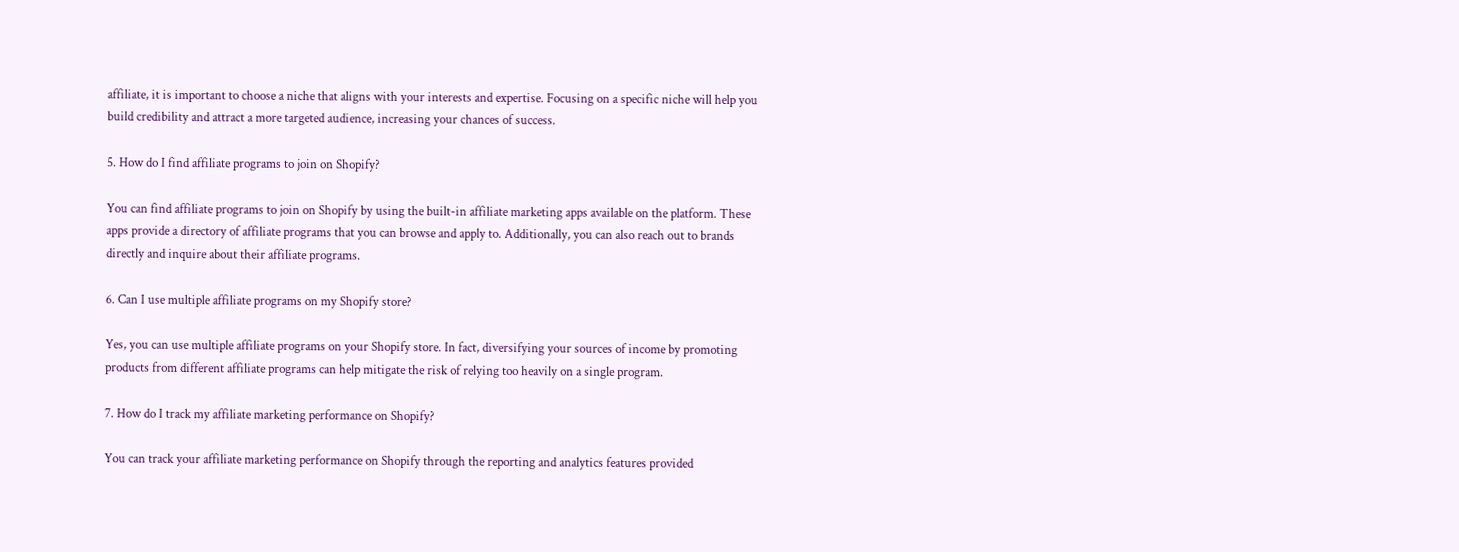affiliate, it is important to choose a niche that aligns with your interests and expertise. Focusing on a specific niche will help you build credibility and attract a more targeted audience, increasing your chances of success.

5. How do I find affiliate programs to join on Shopify?

You can find affiliate programs to join on Shopify by using the built-in affiliate marketing apps available on the platform. These apps provide a directory of affiliate programs that you can browse and apply to. Additionally, you can also reach out to brands directly and inquire about their affiliate programs.

6. Can I use multiple affiliate programs on my Shopify store?

Yes, you can use multiple affiliate programs on your Shopify store. In fact, diversifying your sources of income by promoting products from different affiliate programs can help mitigate the risk of relying too heavily on a single program.

7. How do I track my affiliate marketing performance on Shopify?

You can track your affiliate marketing performance on Shopify through the reporting and analytics features provided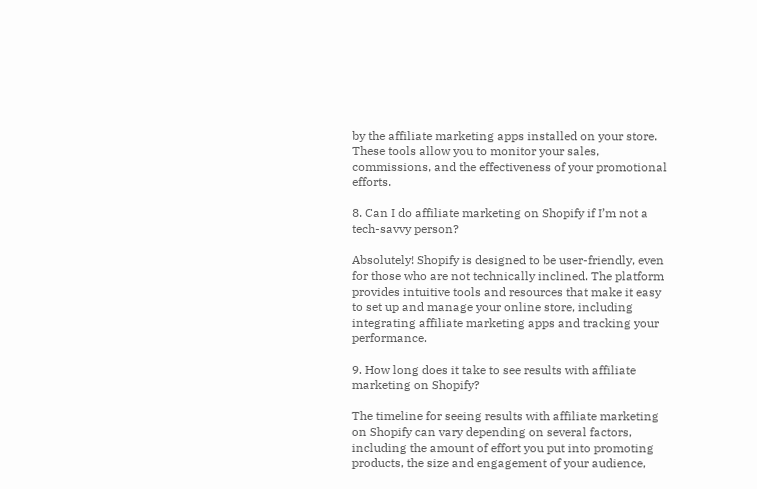by the affiliate marketing apps installed on your store. These tools allow you to monitor your sales, commissions, and the effectiveness of your promotional efforts.

8. Can I do affiliate marketing on Shopify if I’m not a tech-savvy person?

Absolutely! Shopify is designed to be user-friendly, even for those who are not technically inclined. The platform provides intuitive tools and resources that make it easy to set up and manage your online store, including integrating affiliate marketing apps and tracking your performance.

9. How long does it take to see results with affiliate marketing on Shopify?

The timeline for seeing results with affiliate marketing on Shopify can vary depending on several factors, including the amount of effort you put into promoting products, the size and engagement of your audience,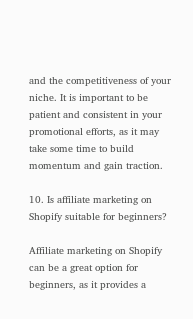and the competitiveness of your niche. It is important to be patient and consistent in your promotional efforts, as it may take some time to build momentum and gain traction.

10. Is affiliate marketing on Shopify suitable for beginners?

Affiliate marketing on Shopify can be a great option for beginners, as it provides a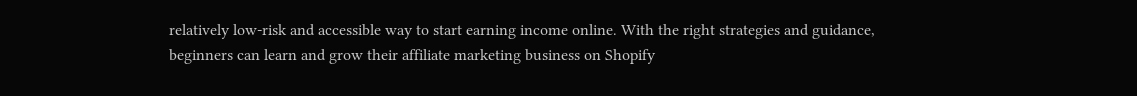relatively low-risk and accessible way to start earning income online. With the right strategies and guidance, beginners can learn and grow their affiliate marketing business on Shopify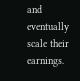and eventually scale their earnings.